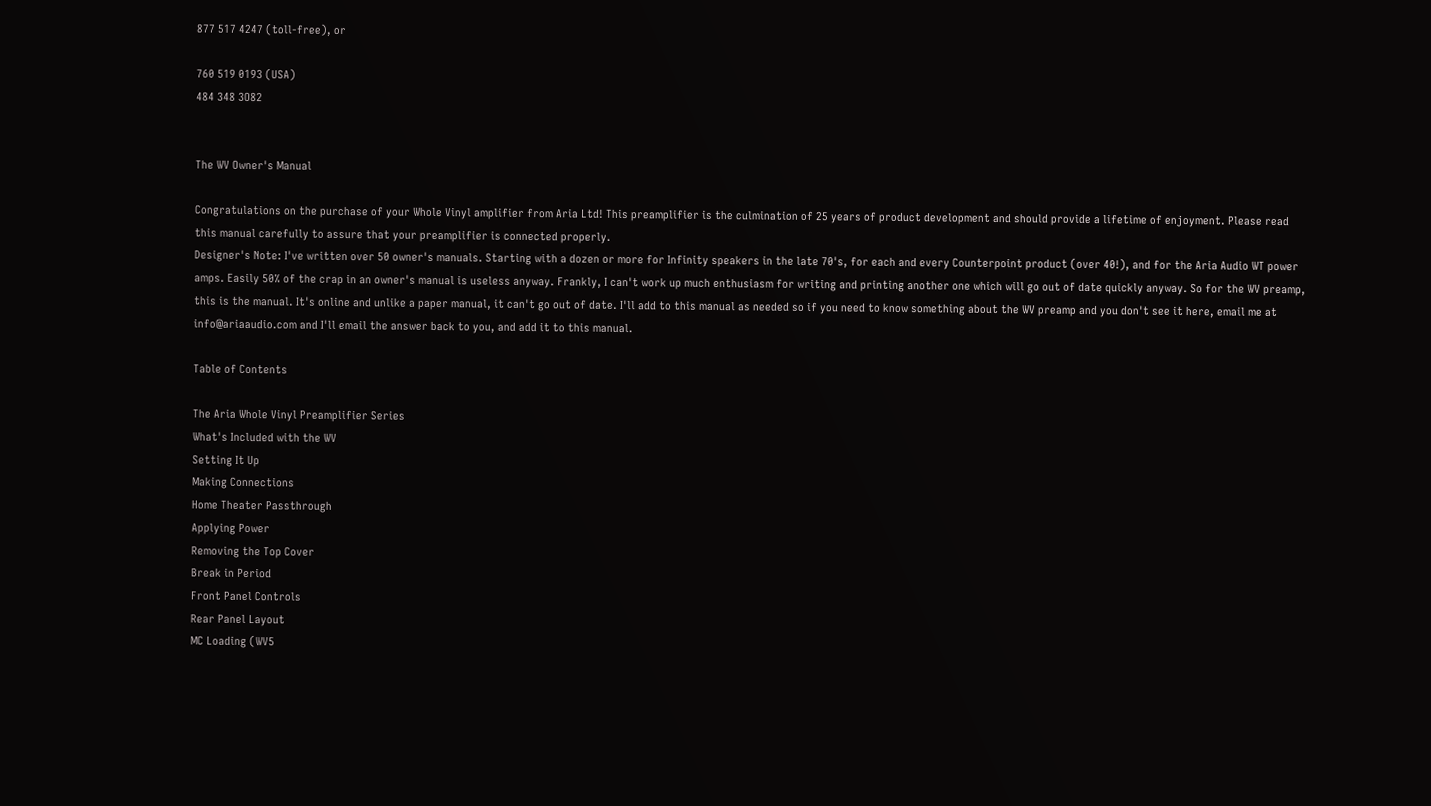877 517 4247 (toll-free), or

760 519 0193 (USA)
484 348 3O82


The WV Owner's Manual

Congratulations on the purchase of your Whole Vinyl amplifier from Aria Ltd! This preamplifier is the culmination of 25 years of product development and should provide a lifetime of enjoyment. Please read this manual carefully to assure that your preamplifier is connected properly.
Designer's Note: I've written over 50 owner's manuals. Starting with a dozen or more for Infinity speakers in the late 70's, for each and every Counterpoint product (over 40!), and for the Aria Audio WT power amps. Easily 50% of the crap in an owner's manual is useless anyway. Frankly, I can't work up much enthusiasm for writing and printing another one which will go out of date quickly anyway. So for the WV preamp, this is the manual. It's online and unlike a paper manual, it can't go out of date. I'll add to this manual as needed so if you need to know something about the WV preamp and you don't see it here, email me at info@ariaaudio.com and I'll email the answer back to you, and add it to this manual.

Table of Contents

The Aria Whole Vinyl Preamplifier Series
What's Included with the WV
Setting It Up
Making Connections
Home Theater Passthrough
Applying Power
Removing the Top Cover
Break in Period
Front Panel Controls
Rear Panel Layout
MC Loading (WV5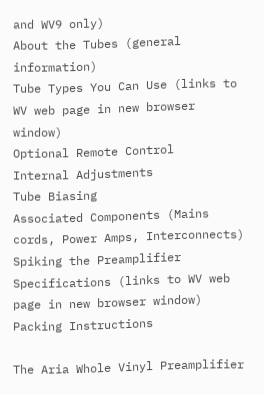and WV9 only)
About the Tubes (general information)
Tube Types You Can Use (links to WV web page in new browser window)
Optional Remote Control
Internal Adjustments
Tube Biasing
Associated Components (Mains cords, Power Amps, Interconnects)
Spiking the Preamplifier
Specifications (links to WV web page in new browser window)
Packing Instructions

The Aria Whole Vinyl Preamplifier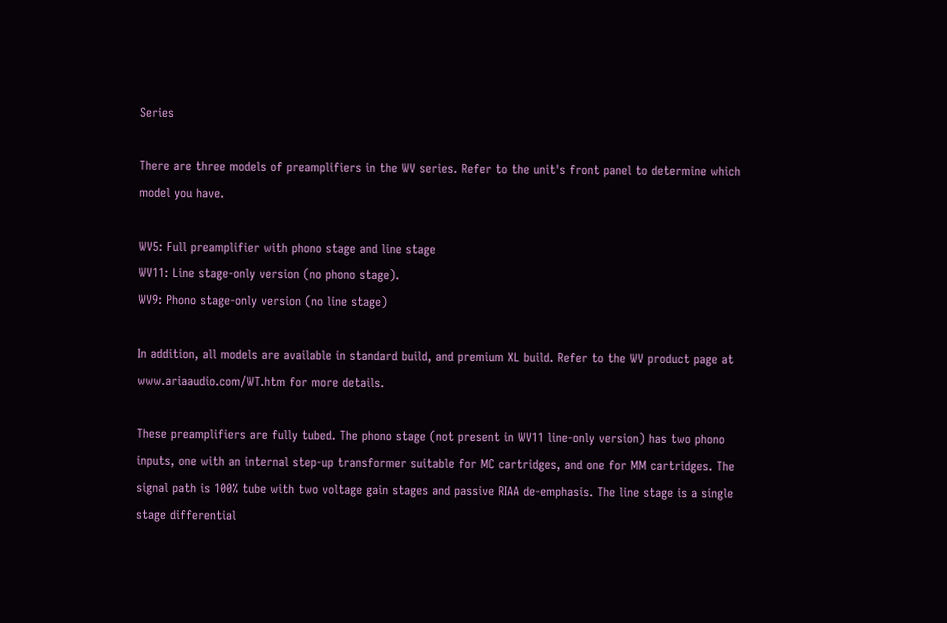Series

There are three models of preamplifiers in the WV series. Refer to the unit's front panel to determine which model you have.

WV5: Full preamplifier with phono stage and line stage
WV11: Line stage-only version (no phono stage).
WV9: Phono stage-only version (no line stage)

In addition, all models are available in standard build, and premium XL build. Refer to the WV product page at www.ariaaudio.com/WT.htm for more details.

These preamplifiers are fully tubed. The phono stage (not present in WV11 line-only version) has two phono inputs, one with an internal step-up transformer suitable for MC cartridges, and one for MM cartridges. The signal path is 100% tube with two voltage gain stages and passive RIAA de-emphasis. The line stage is a single stage differential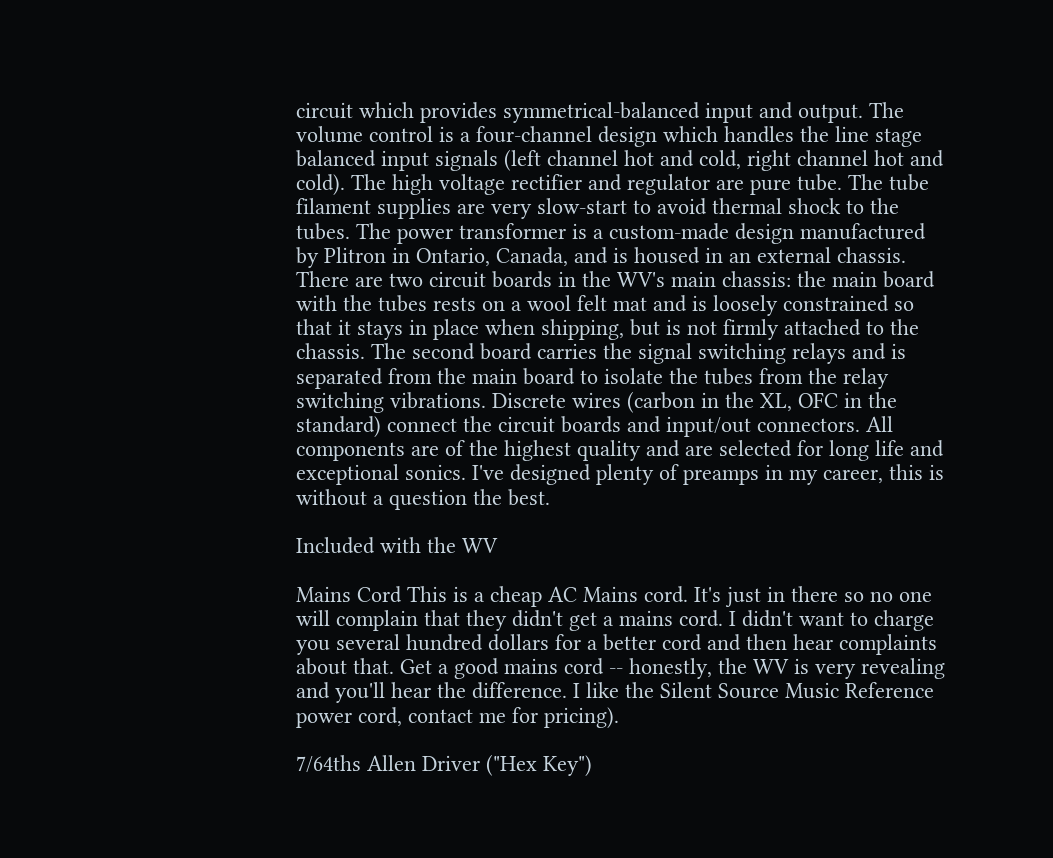circuit which provides symmetrical-balanced input and output. The volume control is a four-channel design which handles the line stage balanced input signals (left channel hot and cold, right channel hot and cold). The high voltage rectifier and regulator are pure tube. The tube filament supplies are very slow-start to avoid thermal shock to the tubes. The power transformer is a custom-made design manufactured by Plitron in Ontario, Canada, and is housed in an external chassis. There are two circuit boards in the WV's main chassis: the main board with the tubes rests on a wool felt mat and is loosely constrained so that it stays in place when shipping, but is not firmly attached to the chassis. The second board carries the signal switching relays and is separated from the main board to isolate the tubes from the relay switching vibrations. Discrete wires (carbon in the XL, OFC in the standard) connect the circuit boards and input/out connectors. All components are of the highest quality and are selected for long life and exceptional sonics. I've designed plenty of preamps in my career, this is without a question the best.

Included with the WV

Mains Cord This is a cheap AC Mains cord. It's just in there so no one will complain that they didn't get a mains cord. I didn't want to charge you several hundred dollars for a better cord and then hear complaints about that. Get a good mains cord -- honestly, the WV is very revealing and you'll hear the difference. I like the Silent Source Music Reference power cord, contact me for pricing).

7/64ths Allen Driver ("Hex Key")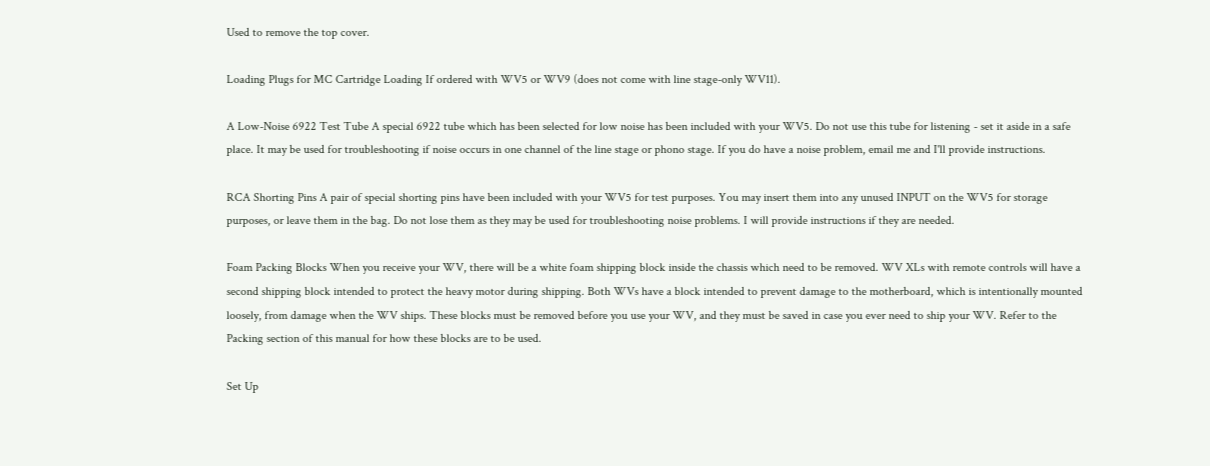Used to remove the top cover.

Loading Plugs for MC Cartridge Loading If ordered with WV5 or WV9 (does not come with line stage-only WV11).

A Low-Noise 6922 Test Tube A special 6922 tube which has been selected for low noise has been included with your WV5. Do not use this tube for listening - set it aside in a safe place. It may be used for troubleshooting if noise occurs in one channel of the line stage or phono stage. If you do have a noise problem, email me and I'll provide instructions.

RCA Shorting Pins A pair of special shorting pins have been included with your WV5 for test purposes. You may insert them into any unused INPUT on the WV5 for storage purposes, or leave them in the bag. Do not lose them as they may be used for troubleshooting noise problems. I will provide instructions if they are needed.

Foam Packing Blocks When you receive your WV, there will be a white foam shipping block inside the chassis which need to be removed. WV XLs with remote controls will have a second shipping block intended to protect the heavy motor during shipping. Both WVs have a block intended to prevent damage to the motherboard, which is intentionally mounted loosely, from damage when the WV ships. These blocks must be removed before you use your WV, and they must be saved in case you ever need to ship your WV. Refer to the Packing section of this manual for how these blocks are to be used.

Set Up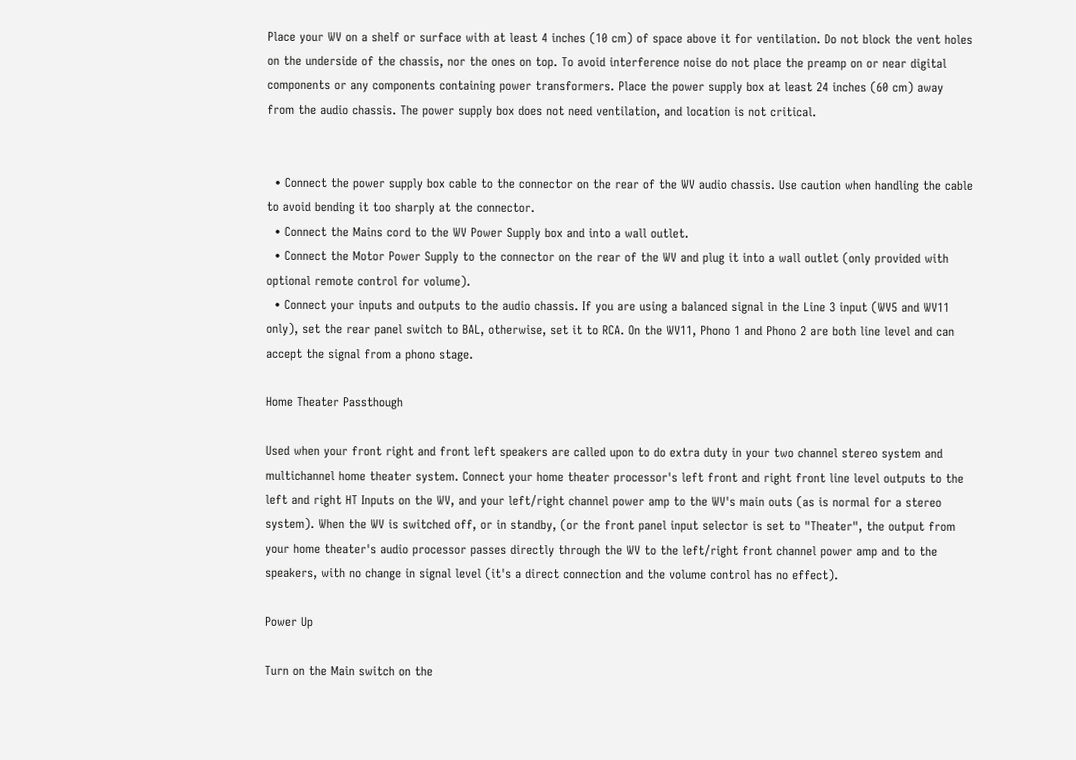Place your WV on a shelf or surface with at least 4 inches (10 cm) of space above it for ventilation. Do not block the vent holes on the underside of the chassis, nor the ones on top. To avoid interference noise do not place the preamp on or near digital components or any components containing power transformers. Place the power supply box at least 24 inches (60 cm) away from the audio chassis. The power supply box does not need ventilation, and location is not critical.


  • Connect the power supply box cable to the connector on the rear of the WV audio chassis. Use caution when handling the cable to avoid bending it too sharply at the connector.
  • Connect the Mains cord to the WV Power Supply box and into a wall outlet.
  • Connect the Motor Power Supply to the connector on the rear of the WV and plug it into a wall outlet (only provided with optional remote control for volume).
  • Connect your inputs and outputs to the audio chassis. If you are using a balanced signal in the Line 3 input (WV5 and WV11 only), set the rear panel switch to BAL, otherwise, set it to RCA. On the WV11, Phono 1 and Phono 2 are both line level and can accept the signal from a phono stage.

Home Theater Passthough

Used when your front right and front left speakers are called upon to do extra duty in your two channel stereo system and multichannel home theater system. Connect your home theater processor's left front and right front line level outputs to the left and right HT Inputs on the WV, and your left/right channel power amp to the WV's main outs (as is normal for a stereo system). When the WV is switched off, or in standby, (or the front panel input selector is set to "Theater", the output from your home theater's audio processor passes directly through the WV to the left/right front channel power amp and to the speakers, with no change in signal level (it's a direct connection and the volume control has no effect).

Power Up

Turn on the Main switch on the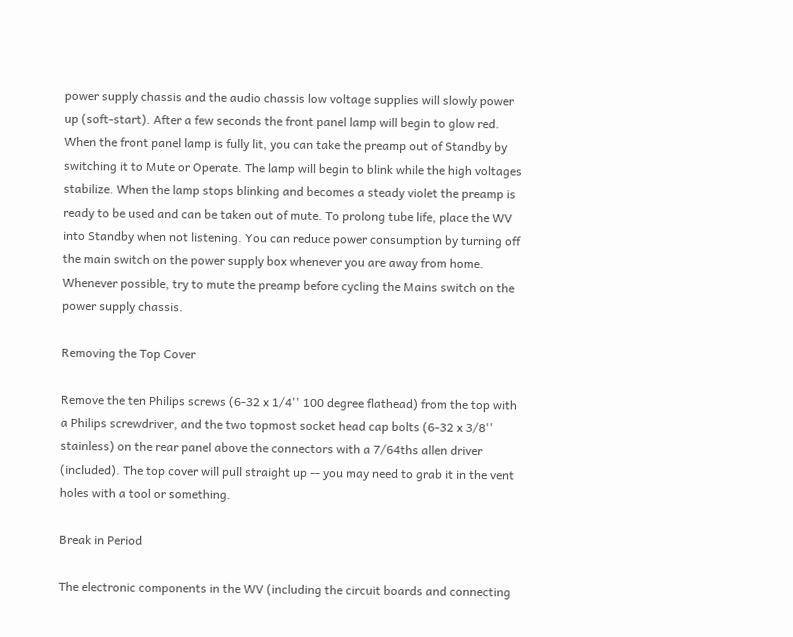power supply chassis and the audio chassis low voltage supplies will slowly power up (soft-start). After a few seconds the front panel lamp will begin to glow red. When the front panel lamp is fully lit, you can take the preamp out of Standby by switching it to Mute or Operate. The lamp will begin to blink while the high voltages stabilize. When the lamp stops blinking and becomes a steady violet the preamp is ready to be used and can be taken out of mute. To prolong tube life, place the WV into Standby when not listening. You can reduce power consumption by turning off the main switch on the power supply box whenever you are away from home. Whenever possible, try to mute the preamp before cycling the Mains switch on the power supply chassis.

Removing the Top Cover

Remove the ten Philips screws (6-32 x 1/4'' 100 degree flathead) from the top with a Philips screwdriver, and the two topmost socket head cap bolts (6-32 x 3/8'' stainless) on the rear panel above the connectors with a 7/64ths allen driver (included). The top cover will pull straight up -- you may need to grab it in the vent holes with a tool or something.

Break in Period

The electronic components in the WV (including the circuit boards and connecting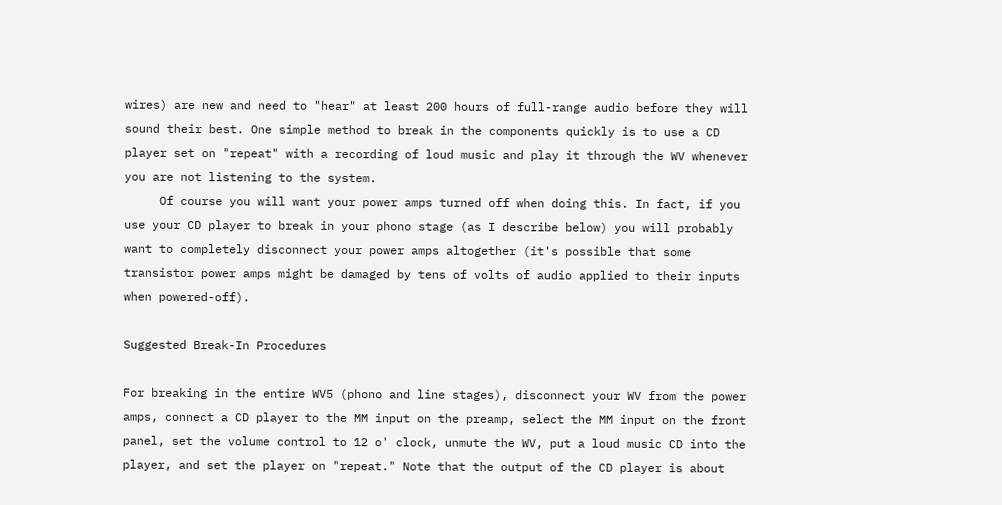wires) are new and need to "hear" at least 200 hours of full-range audio before they will sound their best. One simple method to break in the components quickly is to use a CD player set on "repeat" with a recording of loud music and play it through the WV whenever you are not listening to the system.
     Of course you will want your power amps turned off when doing this. In fact, if you use your CD player to break in your phono stage (as I describe below) you will probably want to completely disconnect your power amps altogether (it's possible that some transistor power amps might be damaged by tens of volts of audio applied to their inputs when powered-off).

Suggested Break-In Procedures

For breaking in the entire WV5 (phono and line stages), disconnect your WV from the power amps, connect a CD player to the MM input on the preamp, select the MM input on the front panel, set the volume control to 12 o' clock, unmute the WV, put a loud music CD into the player, and set the player on "repeat." Note that the output of the CD player is about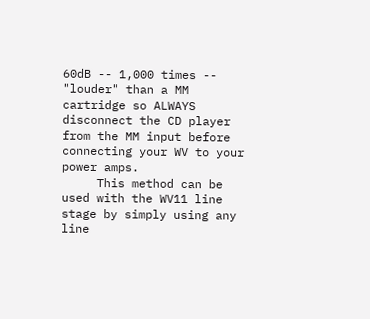60dB -- 1,000 times -- "louder" than a MM cartridge so ALWAYS disconnect the CD player from the MM input before connecting your WV to your power amps.
     This method can be used with the WV11 line stage by simply using any line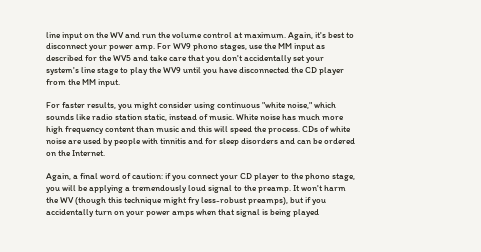line input on the WV and run the volume control at maximum. Again, it's best to disconnect your power amp. For WV9 phono stages, use the MM input as described for the WV5 and take care that you don't accidentally set your system's line stage to play the WV9 until you have disconnected the CD player from the MM input.

For faster results, you might consider using continuous "white noise," which sounds like radio station static, instead of music. White noise has much more high frequency content than music and this will speed the process. CDs of white noise are used by people with tinnitis and for sleep disorders and can be ordered on the Internet.

Again, a final word of caution: if you connect your CD player to the phono stage, you will be applying a tremendously loud signal to the preamp. It won't harm the WV (though this technique might fry less-robust preamps), but if you accidentally turn on your power amps when that signal is being played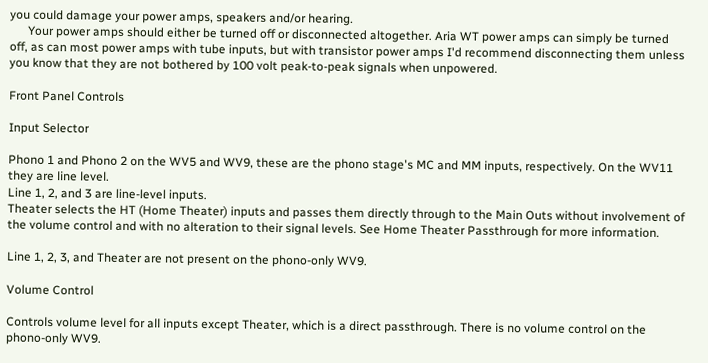you could damage your power amps, speakers and/or hearing.
      Your power amps should either be turned off or disconnected altogether. Aria WT power amps can simply be turned off, as can most power amps with tube inputs, but with transistor power amps I'd recommend disconnecting them unless you know that they are not bothered by 100 volt peak-to-peak signals when unpowered.

Front Panel Controls

Input Selector

Phono 1 and Phono 2 on the WV5 and WV9, these are the phono stage's MC and MM inputs, respectively. On the WV11 they are line level.
Line 1, 2, and 3 are line-level inputs.
Theater selects the HT (Home Theater) inputs and passes them directly through to the Main Outs without involvement of the volume control and with no alteration to their signal levels. See Home Theater Passthrough for more information.

Line 1, 2, 3, and Theater are not present on the phono-only WV9.

Volume Control

Controls volume level for all inputs except Theater, which is a direct passthrough. There is no volume control on the phono-only WV9.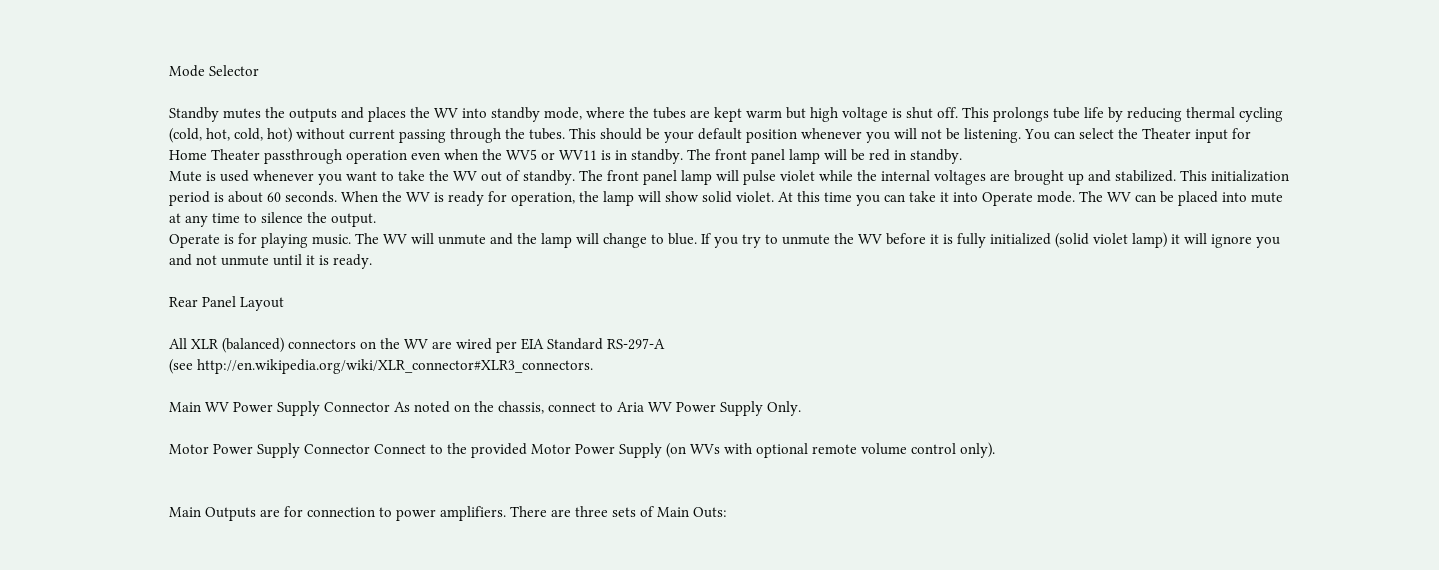Mode Selector

Standby mutes the outputs and places the WV into standby mode, where the tubes are kept warm but high voltage is shut off. This prolongs tube life by reducing thermal cycling (cold, hot, cold, hot) without current passing through the tubes. This should be your default position whenever you will not be listening. You can select the Theater input for Home Theater passthrough operation even when the WV5 or WV11 is in standby. The front panel lamp will be red in standby.
Mute is used whenever you want to take the WV out of standby. The front panel lamp will pulse violet while the internal voltages are brought up and stabilized. This initialization period is about 60 seconds. When the WV is ready for operation, the lamp will show solid violet. At this time you can take it into Operate mode. The WV can be placed into mute at any time to silence the output.
Operate is for playing music. The WV will unmute and the lamp will change to blue. If you try to unmute the WV before it is fully initialized (solid violet lamp) it will ignore you and not unmute until it is ready.

Rear Panel Layout

All XLR (balanced) connectors on the WV are wired per EIA Standard RS-297-A
(see http://en.wikipedia.org/wiki/XLR_connector#XLR3_connectors.

Main WV Power Supply Connector As noted on the chassis, connect to Aria WV Power Supply Only.

Motor Power Supply Connector Connect to the provided Motor Power Supply (on WVs with optional remote volume control only).


Main Outputs are for connection to power amplifiers. There are three sets of Main Outs: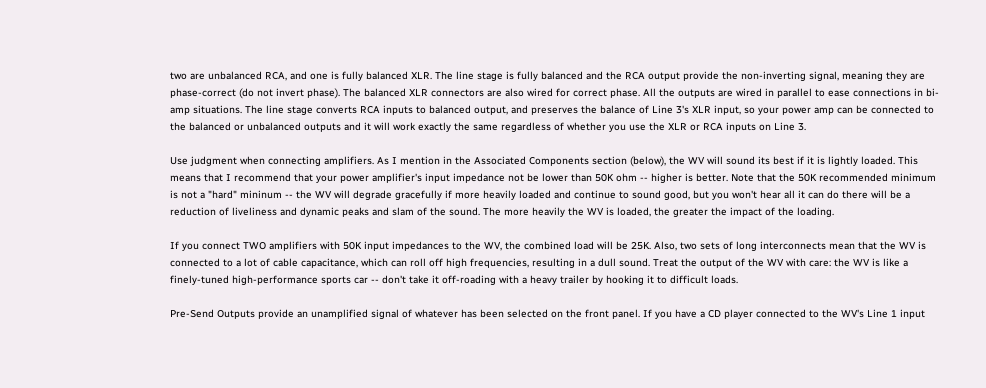two are unbalanced RCA, and one is fully balanced XLR. The line stage is fully balanced and the RCA output provide the non-inverting signal, meaning they are phase-correct (do not invert phase). The balanced XLR connectors are also wired for correct phase. All the outputs are wired in parallel to ease connections in bi-amp situations. The line stage converts RCA inputs to balanced output, and preserves the balance of Line 3's XLR input, so your power amp can be connected to the balanced or unbalanced outputs and it will work exactly the same regardless of whether you use the XLR or RCA inputs on Line 3.

Use judgment when connecting amplifiers. As I mention in the Associated Components section (below), the WV will sound its best if it is lightly loaded. This means that I recommend that your power amplifier's input impedance not be lower than 50K ohm -- higher is better. Note that the 50K recommended minimum is not a "hard" mininum -- the WV will degrade gracefully if more heavily loaded and continue to sound good, but you won't hear all it can do there will be a reduction of liveliness and dynamic peaks and slam of the sound. The more heavily the WV is loaded, the greater the impact of the loading.

If you connect TWO amplifiers with 50K input impedances to the WV, the combined load will be 25K. Also, two sets of long interconnects mean that the WV is connected to a lot of cable capacitance, which can roll off high frequencies, resulting in a dull sound. Treat the output of the WV with care: the WV is like a finely-tuned high-performance sports car -- don't take it off-roading with a heavy trailer by hooking it to difficult loads.

Pre-Send Outputs provide an unamplified signal of whatever has been selected on the front panel. If you have a CD player connected to the WV's Line 1 input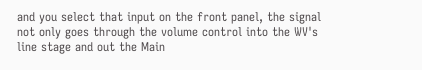and you select that input on the front panel, the signal not only goes through the volume control into the WV's line stage and out the Main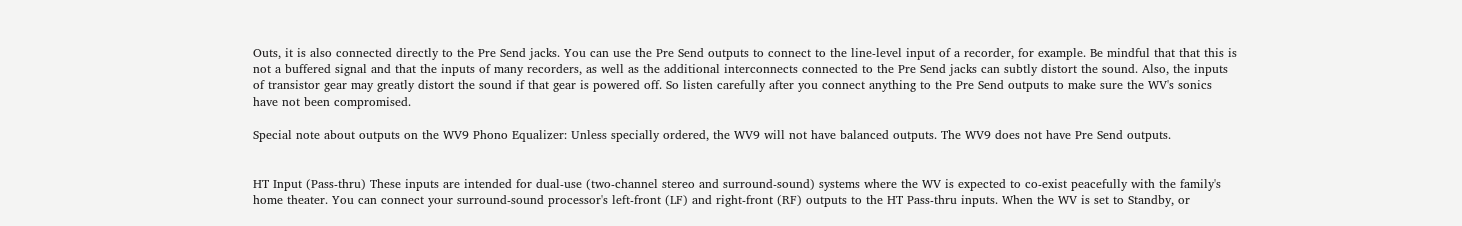Outs, it is also connected directly to the Pre Send jacks. You can use the Pre Send outputs to connect to the line-level input of a recorder, for example. Be mindful that that this is not a buffered signal and that the inputs of many recorders, as well as the additional interconnects connected to the Pre Send jacks can subtly distort the sound. Also, the inputs of transistor gear may greatly distort the sound if that gear is powered off. So listen carefully after you connect anything to the Pre Send outputs to make sure the WV's sonics have not been compromised.

Special note about outputs on the WV9 Phono Equalizer: Unless specially ordered, the WV9 will not have balanced outputs. The WV9 does not have Pre Send outputs.


HT Input (Pass-thru) These inputs are intended for dual-use (two-channel stereo and surround-sound) systems where the WV is expected to co-exist peacefully with the family's home theater. You can connect your surround-sound processor's left-front (LF) and right-front (RF) outputs to the HT Pass-thru inputs. When the WV is set to Standby, or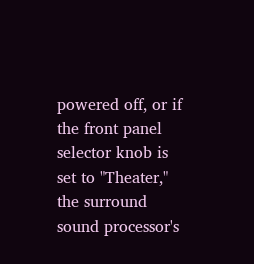powered off, or if the front panel selector knob is set to "Theater," the surround sound processor's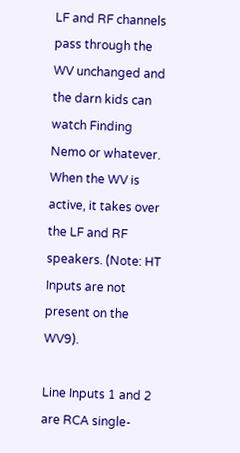LF and RF channels pass through the WV unchanged and the darn kids can watch Finding Nemo or whatever. When the WV is active, it takes over the LF and RF speakers. (Note: HT Inputs are not present on the WV9).

Line Inputs 1 and 2
are RCA single-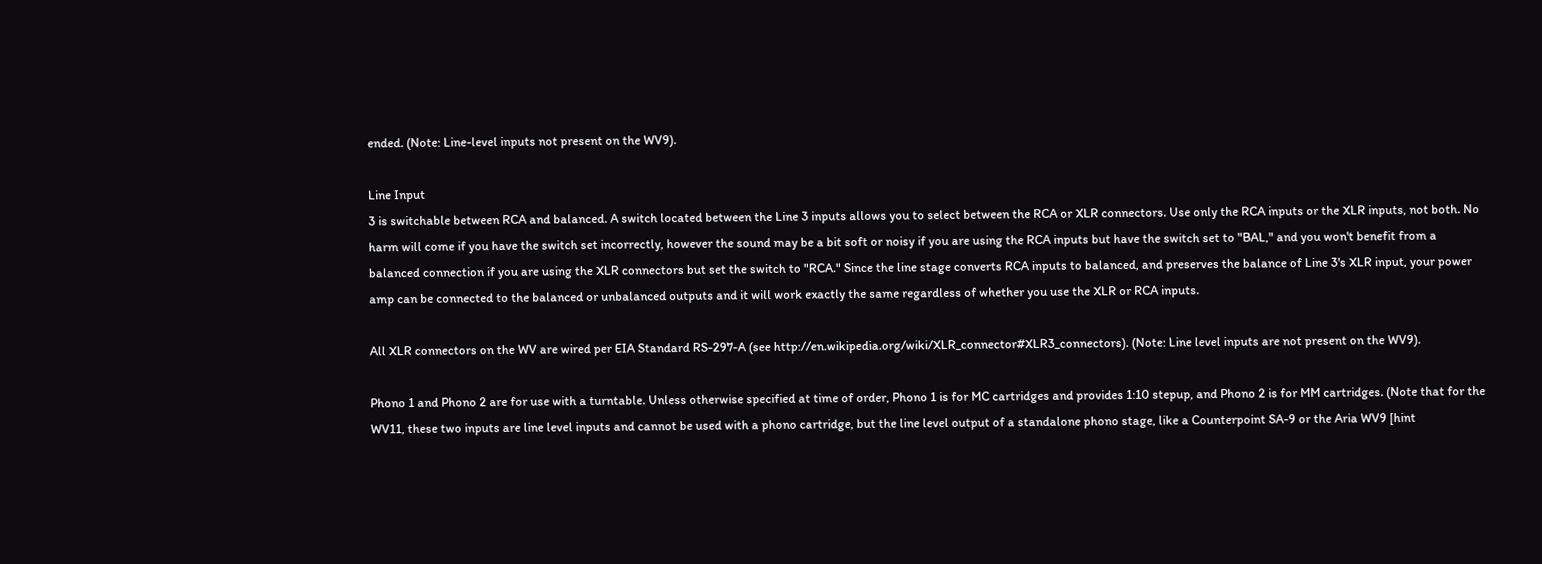ended. (Note: Line-level inputs not present on the WV9).

Line Input
3 is switchable between RCA and balanced. A switch located between the Line 3 inputs allows you to select between the RCA or XLR connectors. Use only the RCA inputs or the XLR inputs, not both. No harm will come if you have the switch set incorrectly, however the sound may be a bit soft or noisy if you are using the RCA inputs but have the switch set to "BAL," and you won't benefit from a balanced connection if you are using the XLR connectors but set the switch to "RCA." Since the line stage converts RCA inputs to balanced, and preserves the balance of Line 3's XLR input, your power amp can be connected to the balanced or unbalanced outputs and it will work exactly the same regardless of whether you use the XLR or RCA inputs.

All XLR connectors on the WV are wired per EIA Standard RS-297-A (see http://en.wikipedia.org/wiki/XLR_connector#XLR3_connectors). (Note: Line level inputs are not present on the WV9).

Phono 1 and Phono 2 are for use with a turntable. Unless otherwise specified at time of order, Phono 1 is for MC cartridges and provides 1:10 stepup, and Phono 2 is for MM cartridges. (Note that for the WV11, these two inputs are line level inputs and cannot be used with a phono cartridge, but the line level output of a standalone phono stage, like a Counterpoint SA-9 or the Aria WV9 [hint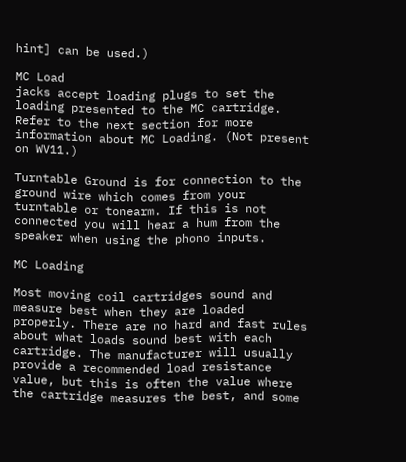hint] can be used.)

MC Load
jacks accept loading plugs to set the loading presented to the MC cartridge. Refer to the next section for more information about MC Loading. (Not present on WV11.)

Turntable Ground is for connection to the ground wire which comes from your turntable or tonearm. If this is not connected you will hear a hum from the speaker when using the phono inputs.

MC Loading

Most moving coil cartridges sound and measure best when they are loaded properly. There are no hard and fast rules about what loads sound best with each cartridge. The manufacturer will usually provide a recommended load resistance value, but this is often the value where the cartridge measures the best, and some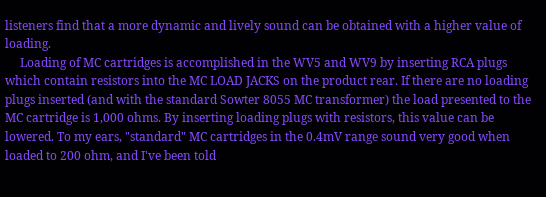listeners find that a more dynamic and lively sound can be obtained with a higher value of loading.
     Loading of MC cartridges is accomplished in the WV5 and WV9 by inserting RCA plugs which contain resistors into the MC LOAD JACKS on the product rear. If there are no loading plugs inserted (and with the standard Sowter 8055 MC transformer) the load presented to the MC cartridge is 1,000 ohms. By inserting loading plugs with resistors, this value can be lowered. To my ears, "standard" MC cartridges in the 0.4mV range sound very good when loaded to 200 ohm, and I've been told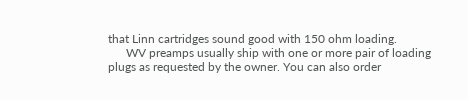that Linn cartridges sound good with 150 ohm loading.
      WV preamps usually ship with one or more pair of loading plugs as requested by the owner. You can also order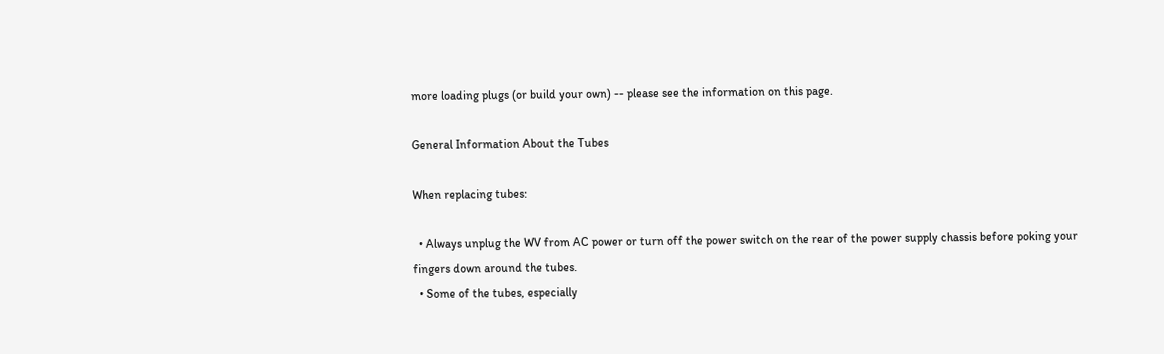more loading plugs (or build your own) -- please see the information on this page.

General Information About the Tubes

When replacing tubes:

  • Always unplug the WV from AC power or turn off the power switch on the rear of the power supply chassis before poking your fingers down around the tubes.
  • Some of the tubes, especially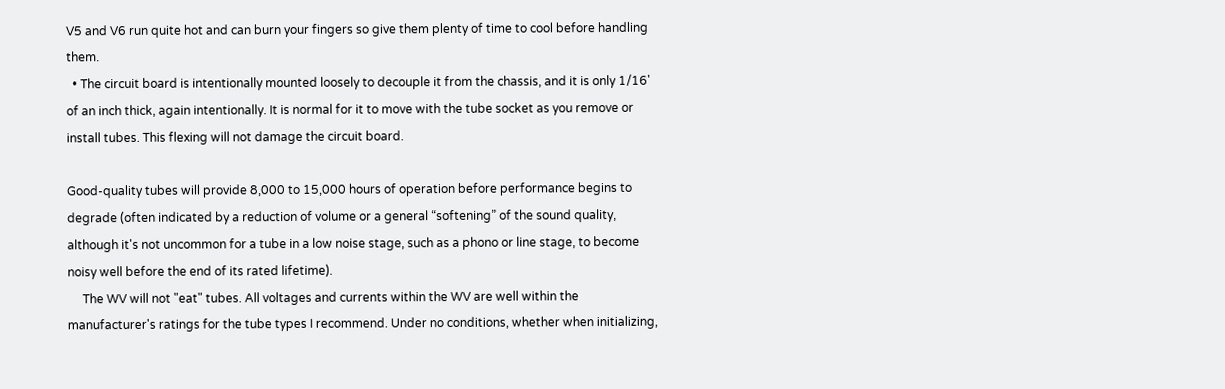V5 and V6 run quite hot and can burn your fingers so give them plenty of time to cool before handling them.
  • The circuit board is intentionally mounted loosely to decouple it from the chassis, and it is only 1/16' of an inch thick, again intentionally. It is normal for it to move with the tube socket as you remove or install tubes. This flexing will not damage the circuit board.

Good-quality tubes will provide 8,000 to 15,000 hours of operation before performance begins to degrade (often indicated by a reduction of volume or a general “softening” of the sound quality, although it's not uncommon for a tube in a low noise stage, such as a phono or line stage, to become noisy well before the end of its rated lifetime).
     The WV will not "eat" tubes. All voltages and currents within the WV are well within the manufacturer's ratings for the tube types I recommend. Under no conditions, whether when initializing,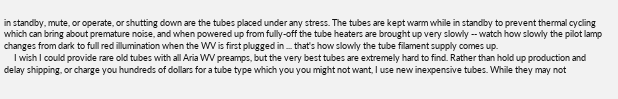in standby, mute, or operate, or shutting down are the tubes placed under any stress. The tubes are kept warm while in standby to prevent thermal cycling which can bring about premature noise, and when powered up from fully-off the tube heaters are brought up very slowly -- watch how slowly the pilot lamp changes from dark to full red illumination when the WV is first plugged in ... that's how slowly the tube filament supply comes up.
     I wish I could provide rare old tubes with all Aria WV preamps, but the very best tubes are extremely hard to find. Rather than hold up production and delay shipping, or charge you hundreds of dollars for a tube type which you you might not want, I use new inexpensive tubes. While they may not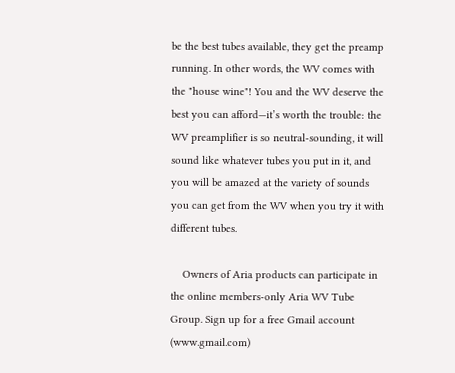be the best tubes available, they get the preamp running. In other words, the WV comes with the "house wine"! You and the WV deserve the best you can afford—it’s worth the trouble: the WV preamplifier is so neutral-sounding, it will sound like whatever tubes you put in it, and you will be amazed at the variety of sounds you can get from the WV when you try it with different tubes.

    Owners of Aria products can participate in the online members-only Aria WV Tube Group. Sign up for a free Gmail account (www.gmail.com)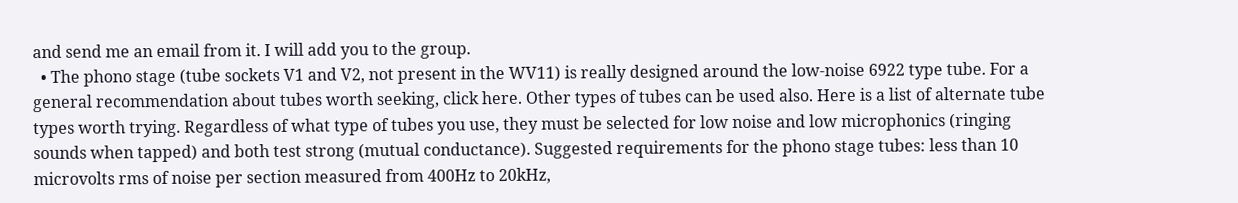and send me an email from it. I will add you to the group.
  • The phono stage (tube sockets V1 and V2, not present in the WV11) is really designed around the low-noise 6922 type tube. For a general recommendation about tubes worth seeking, click here. Other types of tubes can be used also. Here is a list of alternate tube types worth trying. Regardless of what type of tubes you use, they must be selected for low noise and low microphonics (ringing sounds when tapped) and both test strong (mutual conductance). Suggested requirements for the phono stage tubes: less than 10 microvolts rms of noise per section measured from 400Hz to 20kHz,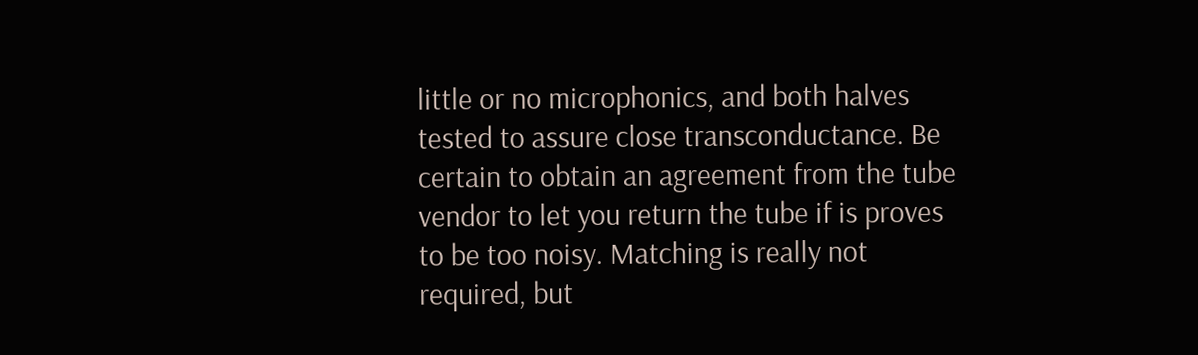little or no microphonics, and both halves tested to assure close transconductance. Be certain to obtain an agreement from the tube vendor to let you return the tube if is proves to be too noisy. Matching is really not required, but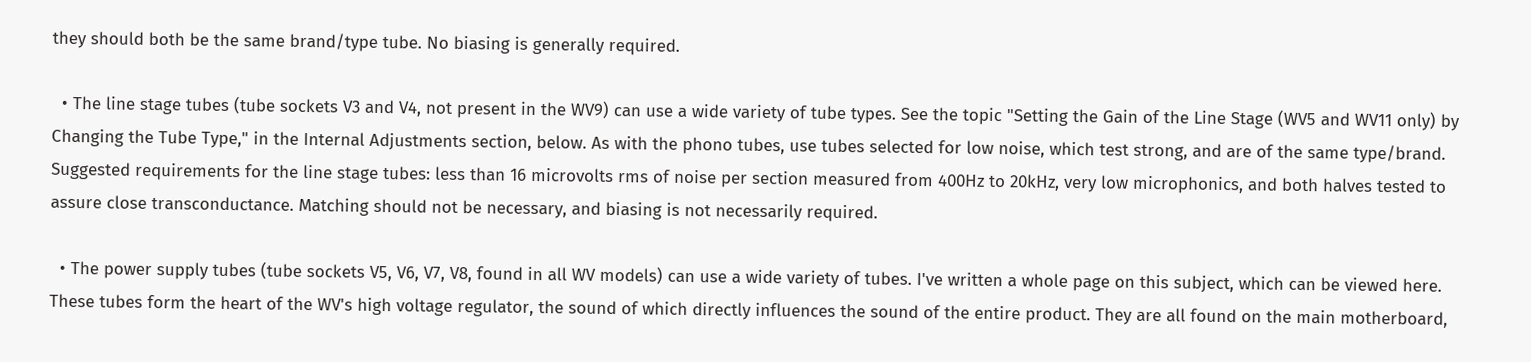they should both be the same brand/type tube. No biasing is generally required.

  • The line stage tubes (tube sockets V3 and V4, not present in the WV9) can use a wide variety of tube types. See the topic "Setting the Gain of the Line Stage (WV5 and WV11 only) by Changing the Tube Type," in the Internal Adjustments section, below. As with the phono tubes, use tubes selected for low noise, which test strong, and are of the same type/brand. Suggested requirements for the line stage tubes: less than 16 microvolts rms of noise per section measured from 400Hz to 20kHz, very low microphonics, and both halves tested to assure close transconductance. Matching should not be necessary, and biasing is not necessarily required.

  • The power supply tubes (tube sockets V5, V6, V7, V8, found in all WV models) can use a wide variety of tubes. I've written a whole page on this subject, which can be viewed here. These tubes form the heart of the WV's high voltage regulator, the sound of which directly influences the sound of the entire product. They are all found on the main motherboard,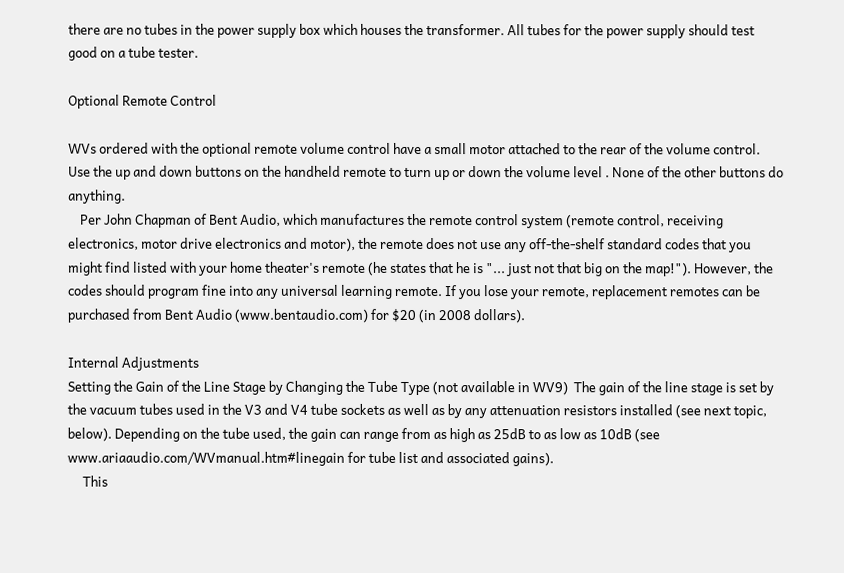there are no tubes in the power supply box which houses the transformer. All tubes for the power supply should test good on a tube tester.

Optional Remote Control

WVs ordered with the optional remote volume control have a small motor attached to the rear of the volume control. Use the up and down buttons on the handheld remote to turn up or down the volume level . None of the other buttons do anything.
    Per John Chapman of Bent Audio, which manufactures the remote control system (remote control, receiving electronics, motor drive electronics and motor), the remote does not use any off-the-shelf standard codes that you might find listed with your home theater's remote (he states that he is "... just not that big on the map!"). However, the codes should program fine into any universal learning remote. If you lose your remote, replacement remotes can be purchased from Bent Audio (www.bentaudio.com) for $20 (in 2008 dollars).

Internal Adjustments
Setting the Gain of the Line Stage by Changing the Tube Type (not available in WV9)  The gain of the line stage is set by the vacuum tubes used in the V3 and V4 tube sockets as well as by any attenuation resistors installed (see next topic, below). Depending on the tube used, the gain can range from as high as 25dB to as low as 10dB (see www.ariaaudio.com/WVmanual.htm#linegain for tube list and associated gains).
     This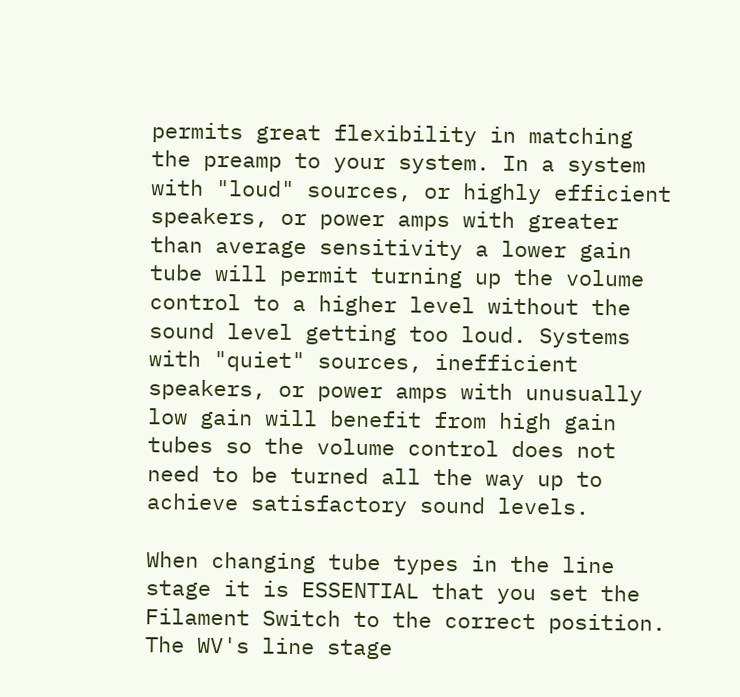permits great flexibility in matching the preamp to your system. In a system with "loud" sources, or highly efficient speakers, or power amps with greater than average sensitivity a lower gain tube will permit turning up the volume control to a higher level without the sound level getting too loud. Systems with "quiet" sources, inefficient speakers, or power amps with unusually low gain will benefit from high gain tubes so the volume control does not need to be turned all the way up to achieve satisfactory sound levels.

When changing tube types in the line stage it is ESSENTIAL that you set the Filament Switch to the correct position. The WV's line stage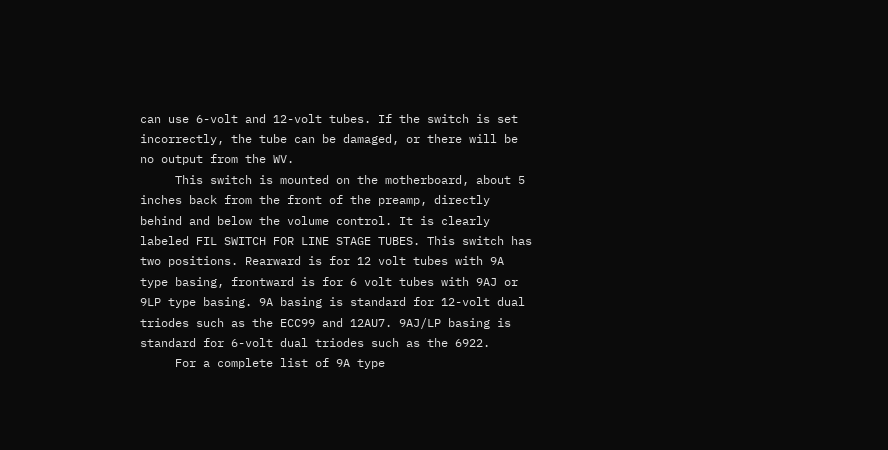can use 6-volt and 12-volt tubes. If the switch is set incorrectly, the tube can be damaged, or there will be no output from the WV.
     This switch is mounted on the motherboard, about 5 inches back from the front of the preamp, directly behind and below the volume control. It is clearly labeled FIL SWITCH FOR LINE STAGE TUBES. This switch has two positions. Rearward is for 12 volt tubes with 9A type basing, frontward is for 6 volt tubes with 9AJ or 9LP type basing. 9A basing is standard for 12-volt dual triodes such as the ECC99 and 12AU7. 9AJ/LP basing is standard for 6-volt dual triodes such as the 6922.
     For a complete list of 9A type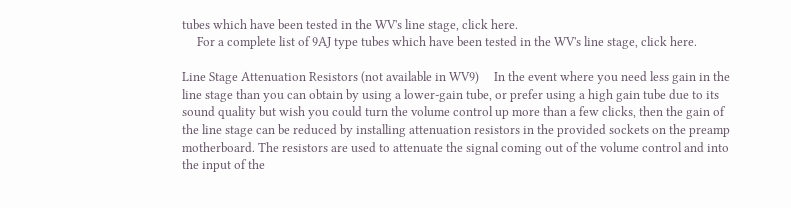tubes which have been tested in the WV's line stage, click here.
     For a complete list of 9AJ type tubes which have been tested in the WV's line stage, click here.

Line Stage Attenuation Resistors (not available in WV9)     In the event where you need less gain in the line stage than you can obtain by using a lower-gain tube, or prefer using a high gain tube due to its sound quality but wish you could turn the volume control up more than a few clicks, then the gain of the line stage can be reduced by installing attenuation resistors in the provided sockets on the preamp motherboard. The resistors are used to attenuate the signal coming out of the volume control and into the input of the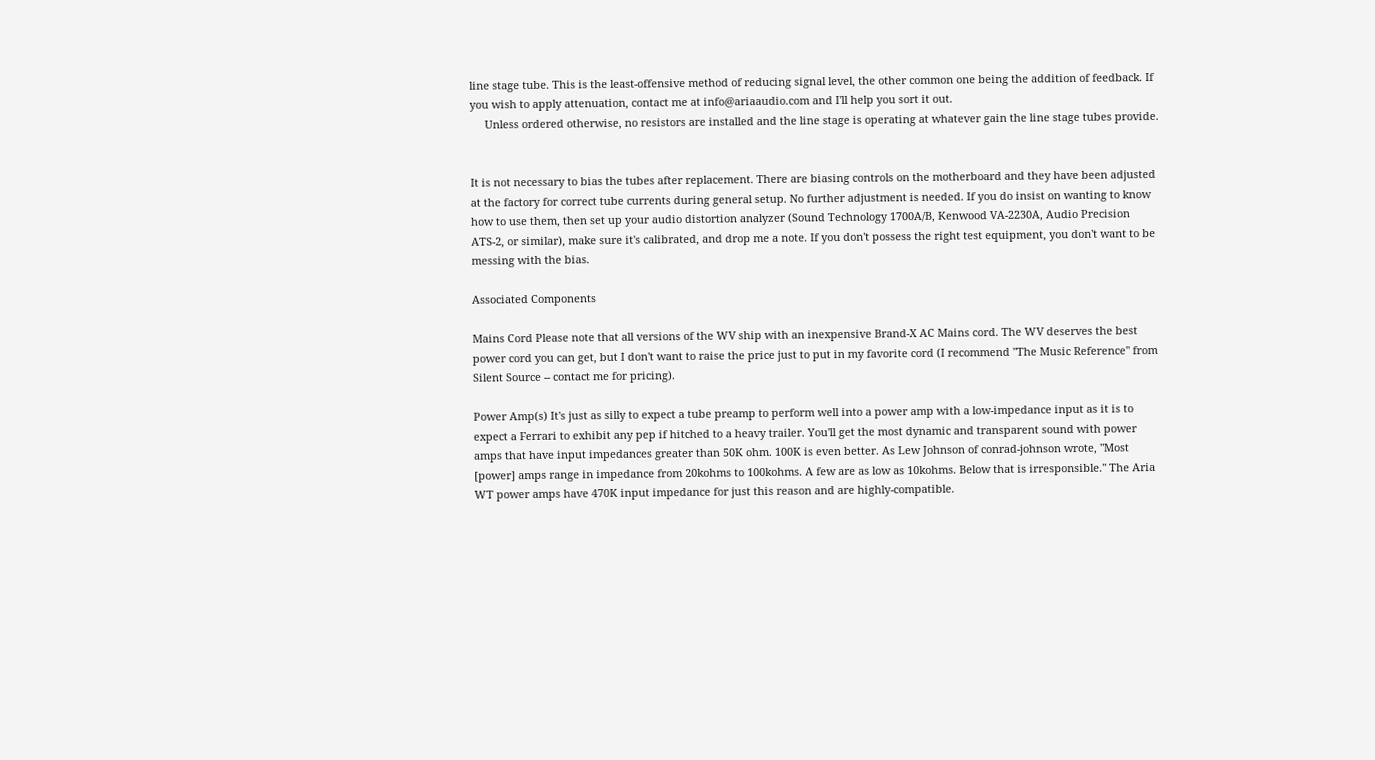line stage tube. This is the least-offensive method of reducing signal level, the other common one being the addition of feedback. If you wish to apply attenuation, contact me at info@ariaaudio.com and I'll help you sort it out.
     Unless ordered otherwise, no resistors are installed and the line stage is operating at whatever gain the line stage tubes provide.


It is not necessary to bias the tubes after replacement. There are biasing controls on the motherboard and they have been adjusted at the factory for correct tube currents during general setup. No further adjustment is needed. If you do insist on wanting to know how to use them, then set up your audio distortion analyzer (Sound Technology 1700A/B, Kenwood VA-2230A, Audio Precision ATS-2, or similar), make sure it's calibrated, and drop me a note. If you don't possess the right test equipment, you don't want to be messing with the bias.

Associated Components

Mains Cord Please note that all versions of the WV ship with an inexpensive Brand-X AC Mains cord. The WV deserves the best power cord you can get, but I don't want to raise the price just to put in my favorite cord (I recommend "The Music Reference" from Silent Source -- contact me for pricing).

Power Amp(s) It's just as silly to expect a tube preamp to perform well into a power amp with a low-impedance input as it is to expect a Ferrari to exhibit any pep if hitched to a heavy trailer. You'll get the most dynamic and transparent sound with power amps that have input impedances greater than 50K ohm. 100K is even better. As Lew Johnson of conrad-johnson wrote, "Most [power] amps range in impedance from 20kohms to 100kohms. A few are as low as 10kohms. Below that is irresponsible." The Aria WT power amps have 470K input impedance for just this reason and are highly-compatible.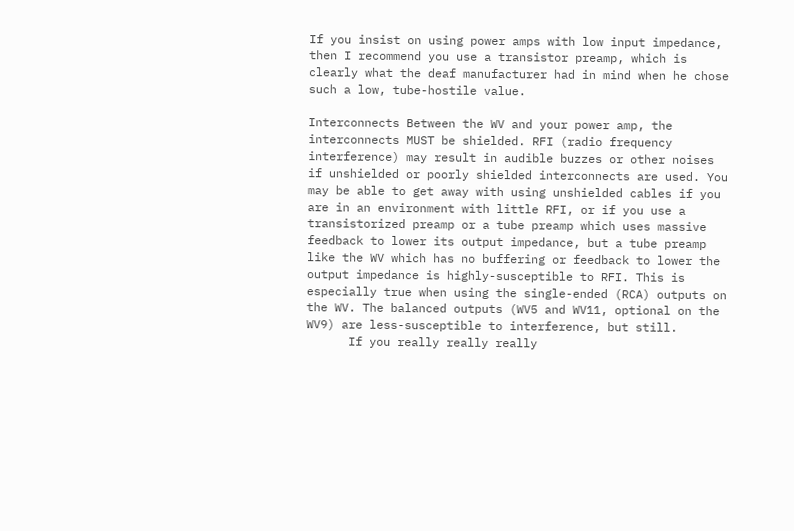If you insist on using power amps with low input impedance, then I recommend you use a transistor preamp, which is clearly what the deaf manufacturer had in mind when he chose such a low, tube-hostile value.

Interconnects Between the WV and your power amp, the interconnects MUST be shielded. RFI (radio frequency interference) may result in audible buzzes or other noises if unshielded or poorly shielded interconnects are used. You may be able to get away with using unshielded cables if you are in an environment with little RFI, or if you use a transistorized preamp or a tube preamp which uses massive feedback to lower its output impedance, but a tube preamp like the WV which has no buffering or feedback to lower the output impedance is highly-susceptible to RFI. This is especially true when using the single-ended (RCA) outputs on the WV. The balanced outputs (WV5 and WV11, optional on the WV9) are less-susceptible to interference, but still.
      If you really really really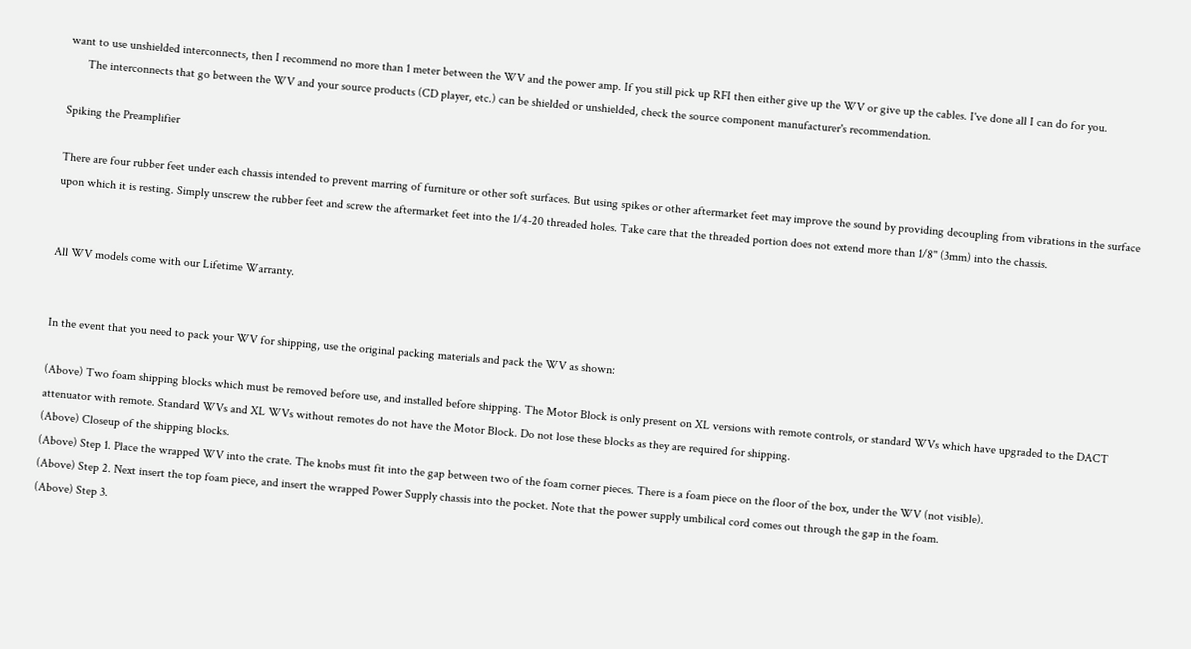want to use unshielded interconnects, then I recommend no more than 1 meter between the WV and the power amp. If you still pick up RFI then either give up the WV or give up the cables. I've done all I can do for you.
      The interconnects that go between the WV and your source products (CD player, etc.) can be shielded or unshielded, check the source component manufacturer's recommendation.

Spiking the Preamplifier

There are four rubber feet under each chassis intended to prevent marring of furniture or other soft surfaces. But using spikes or other aftermarket feet may improve the sound by providing decoupling from vibrations in the surface upon which it is resting. Simply unscrew the rubber feet and screw the aftermarket feet into the 1/4-20 threaded holes. Take care that the threaded portion does not extend more than 1/8'' (3mm) into the chassis.


All WV models come with our Lifetime Warranty.


In the event that you need to pack your WV for shipping, use the original packing materials and pack the WV as shown:

(Above) Two foam shipping blocks which must be removed before use, and installed before shipping. The Motor Block is only present on XL versions with remote controls, or standard WVs which have upgraded to the DACT attenuator with remote. Standard WVs and XL WVs without remotes do not have the Motor Block. Do not lose these blocks as they are required for shipping.
(Above) Closeup of the shipping blocks.
(Above) Step 1. Place the wrapped WV into the crate. The knobs must fit into the gap between two of the foam corner pieces. There is a foam piece on the floor of the box, under the WV (not visible).
(Above) Step 2. Next insert the top foam piece, and insert the wrapped Power Supply chassis into the pocket. Note that the power supply umbilical cord comes out through the gap in the foam.
(Above) Step 3.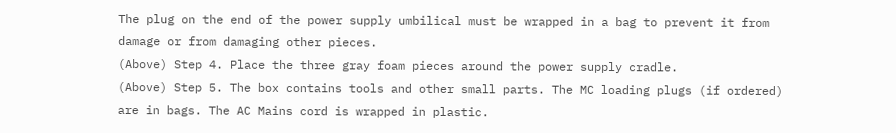The plug on the end of the power supply umbilical must be wrapped in a bag to prevent it from damage or from damaging other pieces.
(Above) Step 4. Place the three gray foam pieces around the power supply cradle.
(Above) Step 5. The box contains tools and other small parts. The MC loading plugs (if ordered) are in bags. The AC Mains cord is wrapped in plastic.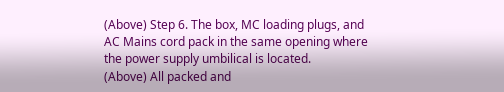(Above) Step 6. The box, MC loading plugs, and AC Mains cord pack in the same opening where the power supply umbilical is located.
(Above) All packed and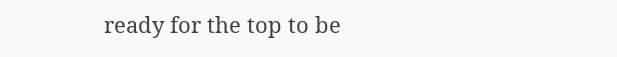ready for the top to be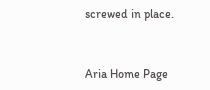screwed in place.


Aria Home Page